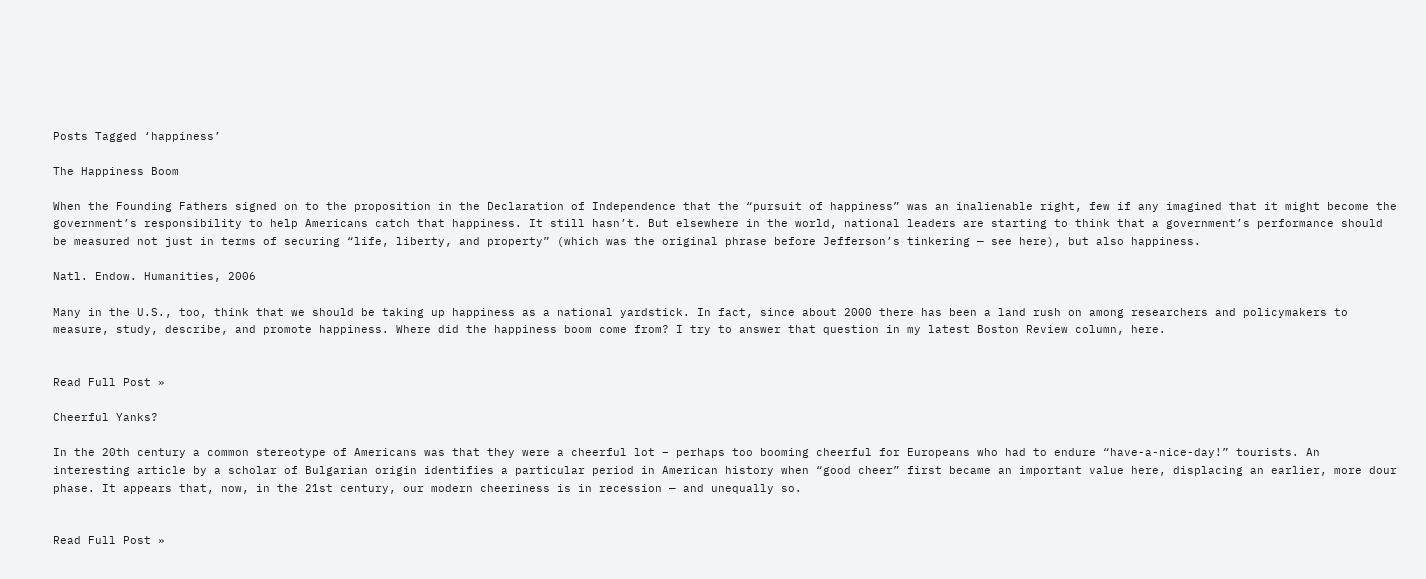Posts Tagged ‘happiness’

The Happiness Boom

When the Founding Fathers signed on to the proposition in the Declaration of Independence that the “pursuit of happiness” was an inalienable right, few if any imagined that it might become the government’s responsibility to help Americans catch that happiness. It still hasn’t. But elsewhere in the world, national leaders are starting to think that a government’s performance should be measured not just in terms of securing “life, liberty, and property” (which was the original phrase before Jefferson’s tinkering — see here), but also happiness.

Natl. Endow. Humanities, 2006

Many in the U.S., too, think that we should be taking up happiness as a national yardstick. In fact, since about 2000 there has been a land rush on among researchers and policymakers to measure, study, describe, and promote happiness. Where did the happiness boom come from? I try to answer that question in my latest Boston Review column, here.


Read Full Post »

Cheerful Yanks?

In the 20th century a common stereotype of Americans was that they were a cheerful lot – perhaps too booming cheerful for Europeans who had to endure “have-a-nice-day!” tourists. An interesting article by a scholar of Bulgarian origin identifies a particular period in American history when “good cheer” first became an important value here, displacing an earlier, more dour phase. It appears that, now, in the 21st century, our modern cheeriness is in recession — and unequally so.


Read Full Post »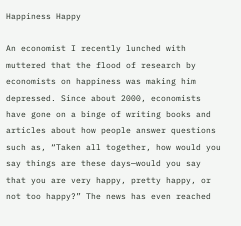Happiness Happy

An economist I recently lunched with muttered that the flood of research by economists on happiness was making him depressed. Since about 2000, economists have gone on a binge of writing books and articles about how people answer questions such as, “Taken all together, how would you say things are these days—would you say that you are very happy, pretty happy, or not too happy?” The news has even reached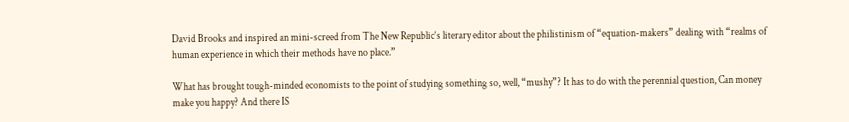David Brooks and inspired an mini-screed from The New Republic‘s literary editor about the philistinism of “equation-makers” dealing with “realms of human experience in which their methods have no place.”

What has brought tough-minded economists to the point of studying something so, well, “mushy”? It has to do with the perennial question, Can money make you happy? And there IS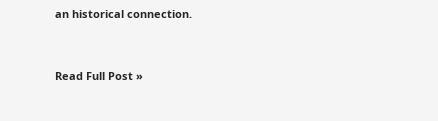an historical connection.


Read Full Post »